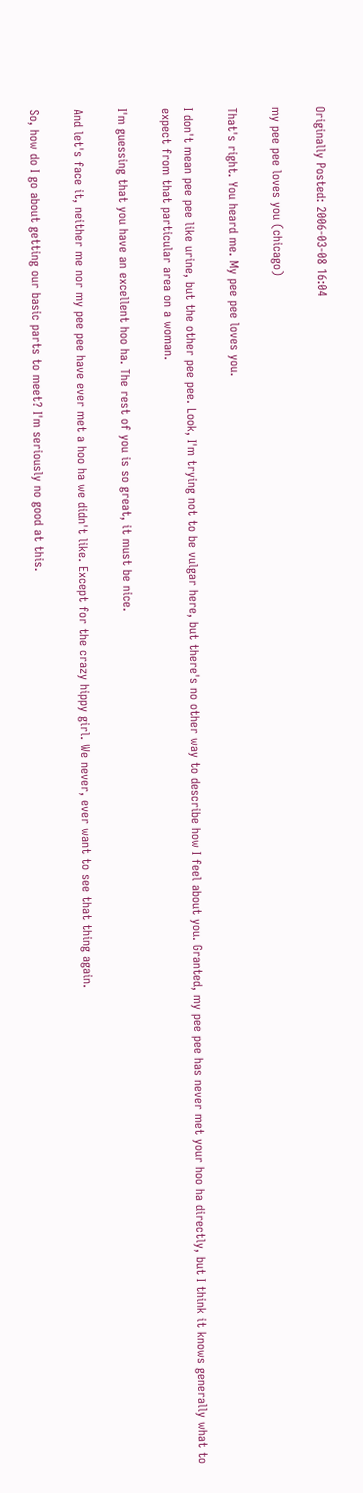Originally Posted: 2006-03-08 16:04

my pee pee loves you (chicago)

That's right. You heard me. My pee pee loves you.

I don't mean pee pee like urine, but the other pee pee. Look, I'm trying not to be vulgar here, but there's no other way to describe how I feel about you. Granted, my pee pee has never met your hoo ha directly, but I think it knows generally what to expect from that particular area on a woman.

I'm guessing that you have an excellent hoo ha. The rest of you is so great, it must be nice.

And let's face it, neither me nor my pee pee have ever met a hoo ha we didn't like. Except for the crazy hippy girl. We never, ever want to see that thing again.

So, how do I go about getting our basic parts to meet? I'm seriously no good at this.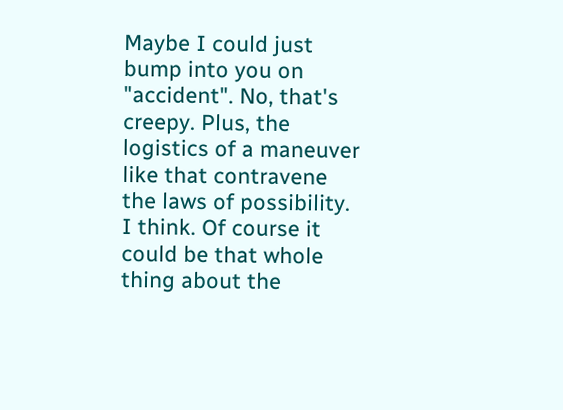Maybe I could just bump into you on "accident". No, that's creepy. Plus, the logistics of a maneuver like that contravene the laws of possibility. I think. Of course it could be that whole thing about the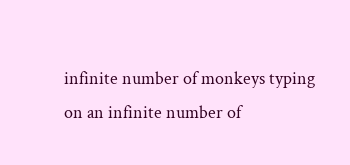infinite number of monkeys typing on an infinite number of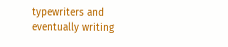typewriters and eventually writing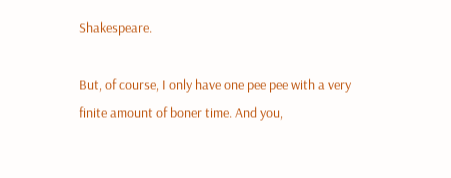Shakespeare.

But, of course, I only have one pee pee with a very finite amount of boner time. And you,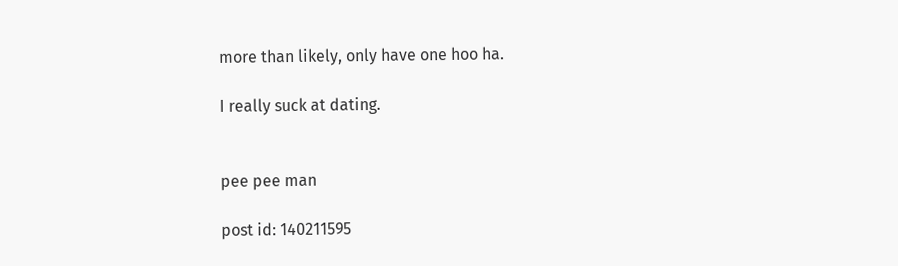more than likely, only have one hoo ha.

I really suck at dating.


pee pee man

post id: 140211595